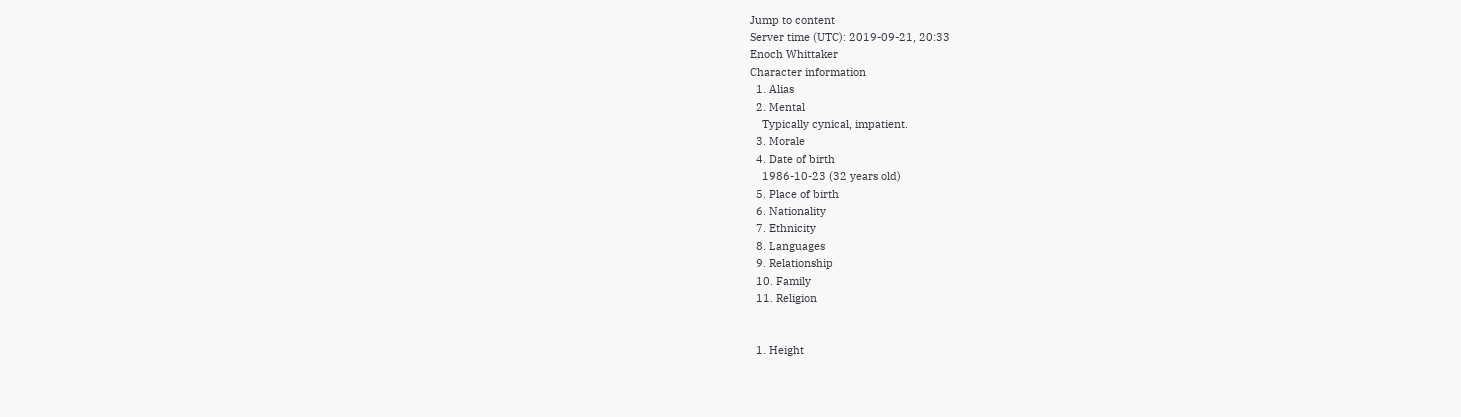Jump to content
Server time (UTC): 2019-09-21, 20:33
Enoch Whittaker
Character information
  1. Alias
  2. Mental
    Typically cynical, impatient.
  3. Morale
  4. Date of birth
    1986-10-23 (32 years old)
  5. Place of birth
  6. Nationality
  7. Ethnicity
  8. Languages
  9. Relationship
  10. Family
  11. Religion


  1. Height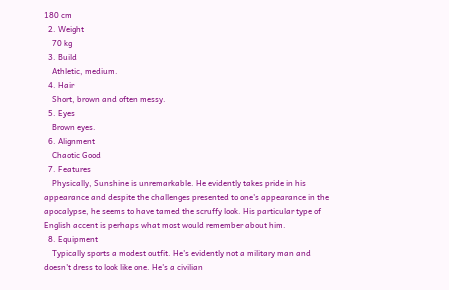180 cm
  2. Weight
    70 kg
  3. Build
    Athletic, medium.
  4. Hair
    Short, brown and often messy.
  5. Eyes
    Brown eyes.
  6. Alignment
    Chaotic Good
  7. Features
    Physically, Sunshine is unremarkable. He evidently takes pride in his appearance and despite the challenges presented to one's appearance in the apocalypse, he seems to have tamed the scruffy look. His particular type of English accent is perhaps what most would remember about him.
  8. Equipment
    Typically sports a modest outfit. He's evidently not a military man and doesn't dress to look like one. He's a civilian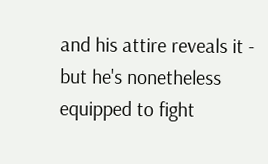and his attire reveals it - but he's nonetheless equipped to fight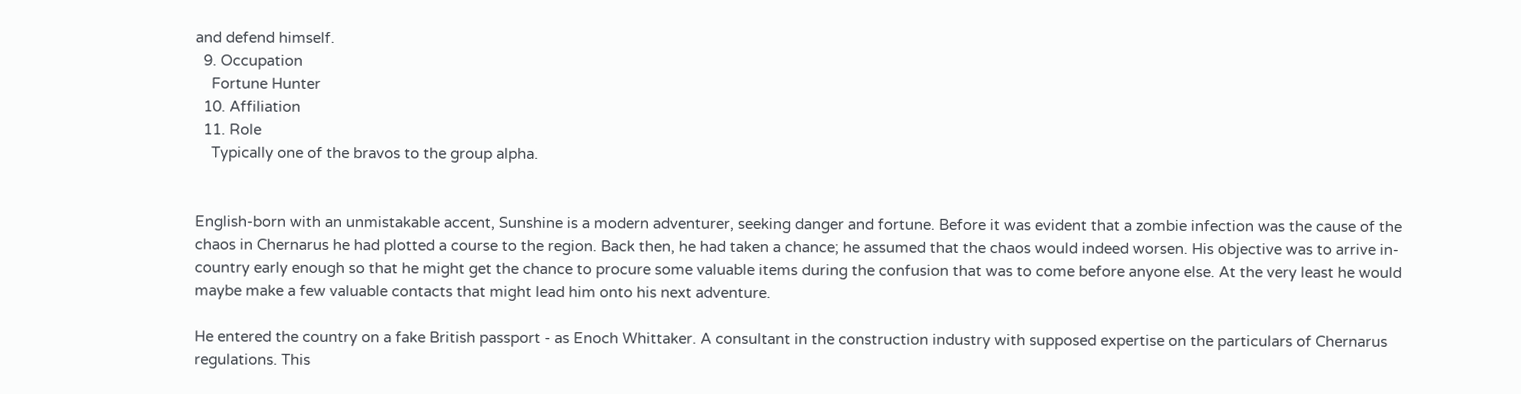and defend himself.
  9. Occupation
    Fortune Hunter
  10. Affiliation
  11. Role
    Typically one of the bravos to the group alpha.


English-born with an unmistakable accent, Sunshine is a modern adventurer, seeking danger and fortune. Before it was evident that a zombie infection was the cause of the chaos in Chernarus he had plotted a course to the region. Back then, he had taken a chance; he assumed that the chaos would indeed worsen. His objective was to arrive in-country early enough so that he might get the chance to procure some valuable items during the confusion that was to come before anyone else. At the very least he would maybe make a few valuable contacts that might lead him onto his next adventure.

He entered the country on a fake British passport - as Enoch Whittaker. A consultant in the construction industry with supposed expertise on the particulars of Chernarus regulations. This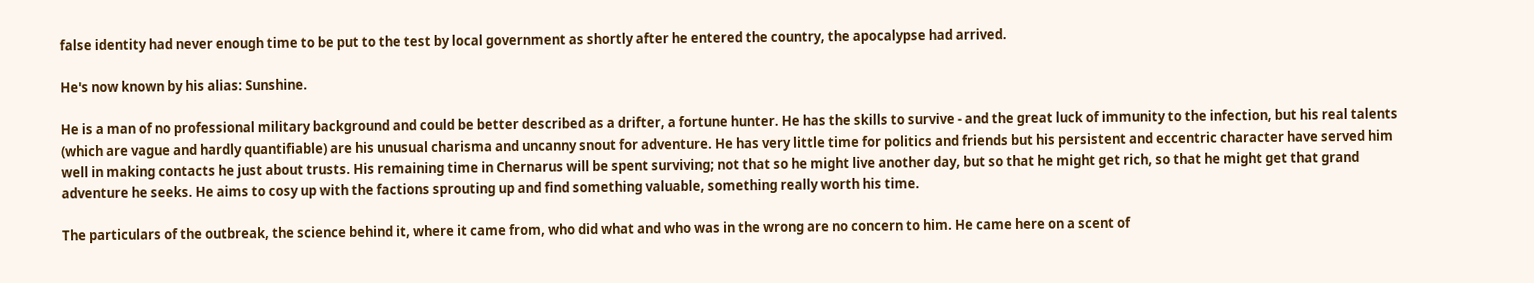false identity had never enough time to be put to the test by local government as shortly after he entered the country, the apocalypse had arrived.

He's now known by his alias: Sunshine.

He is a man of no professional military background and could be better described as a drifter, a fortune hunter. He has the skills to survive - and the great luck of immunity to the infection, but his real talents (which are vague and hardly quantifiable) are his unusual charisma and uncanny snout for adventure. He has very little time for politics and friends but his persistent and eccentric character have served him well in making contacts he just about trusts. His remaining time in Chernarus will be spent surviving; not that so he might live another day, but so that he might get rich, so that he might get that grand adventure he seeks. He aims to cosy up with the factions sprouting up and find something valuable, something really worth his time.

The particulars of the outbreak, the science behind it, where it came from, who did what and who was in the wrong are no concern to him. He came here on a scent of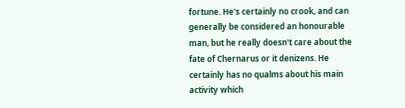fortune. He's certainly no crook, and can generally be considered an honourable man, but he really doesn't care about the fate of Chernarus or it denizens. He certainly has no qualms about his main activity which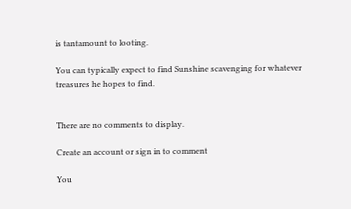is tantamount to looting.

You can typically expect to find Sunshine scavenging for whatever treasures he hopes to find.


There are no comments to display.

Create an account or sign in to comment

You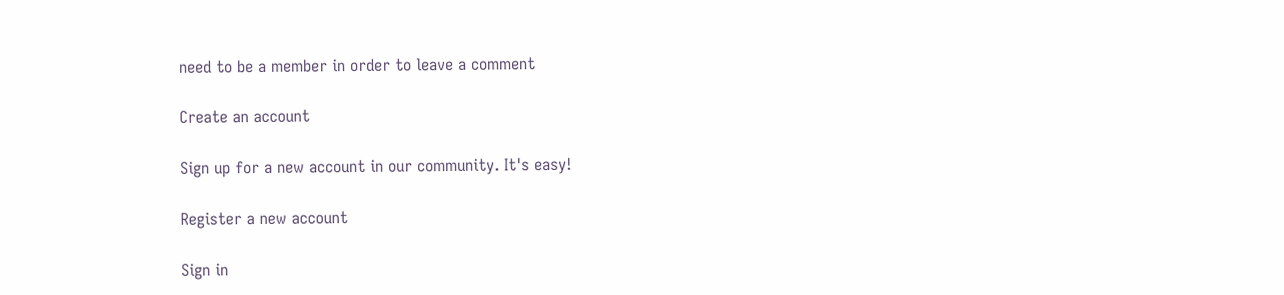need to be a member in order to leave a comment

Create an account

Sign up for a new account in our community. It's easy!

Register a new account

Sign in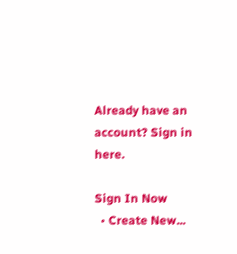Already have an account? Sign in here.

Sign In Now
  • Create New...